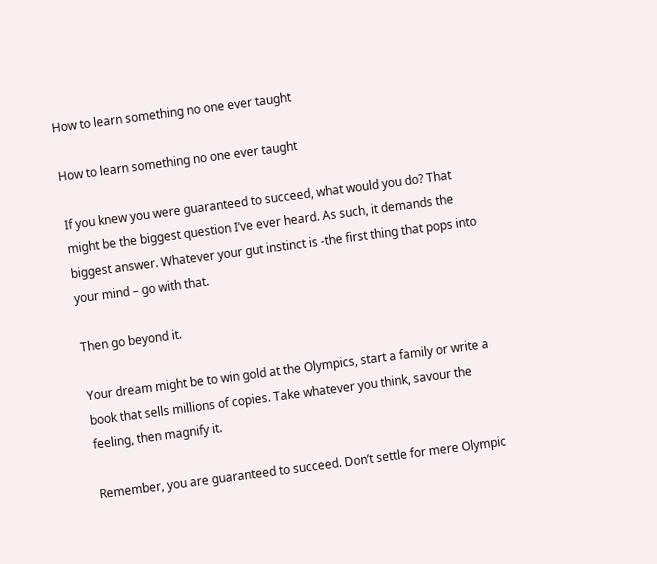How to learn something no one ever taught

How to learn something no one ever taught

If you knew you were guaranteed to succeed, what would you do? That might be the biggest question I’ve ever heard. As such, it demands the biggest answer. Whatever your gut instinct is -the first thing that pops into your mind – go with that.

Then go beyond it.

Your dream might be to win gold at the Olympics, start a family or write a book that sells millions of copies. Take whatever you think, savour the feeling, then magnify it.

Remember, you are guaranteed to succeed. Don’t settle for mere Olympic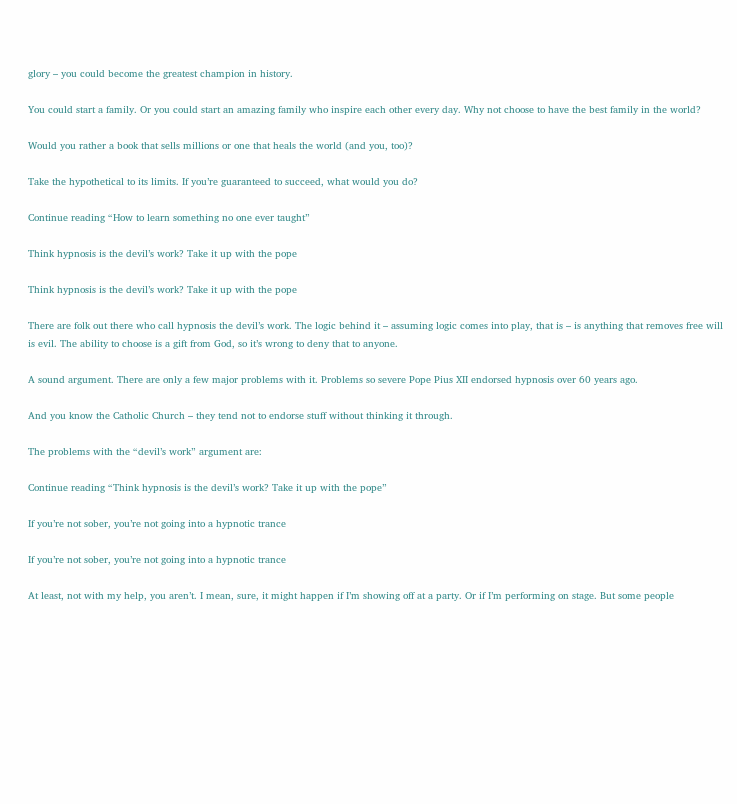glory – you could become the greatest champion in history.

You could start a family. Or you could start an amazing family who inspire each other every day. Why not choose to have the best family in the world?

Would you rather a book that sells millions or one that heals the world (and you, too)?

Take the hypothetical to its limits. If you’re guaranteed to succeed, what would you do?

Continue reading “How to learn something no one ever taught”

Think hypnosis is the devil’s work? Take it up with the pope

Think hypnosis is the devil’s work? Take it up with the pope

There are folk out there who call hypnosis the devil’s work. The logic behind it – assuming logic comes into play, that is – is anything that removes free will is evil. The ability to choose is a gift from God, so it’s wrong to deny that to anyone.

A sound argument. There are only a few major problems with it. Problems so severe Pope Pius XII endorsed hypnosis over 60 years ago.

And you know the Catholic Church – they tend not to endorse stuff without thinking it through.

The problems with the “devil’s work” argument are:

Continue reading “Think hypnosis is the devil’s work? Take it up with the pope”

If you’re not sober, you’re not going into a hypnotic trance

If you’re not sober, you’re not going into a hypnotic trance

At least, not with my help, you aren’t. I mean, sure, it might happen if I’m showing off at a party. Or if I’m performing on stage. But some people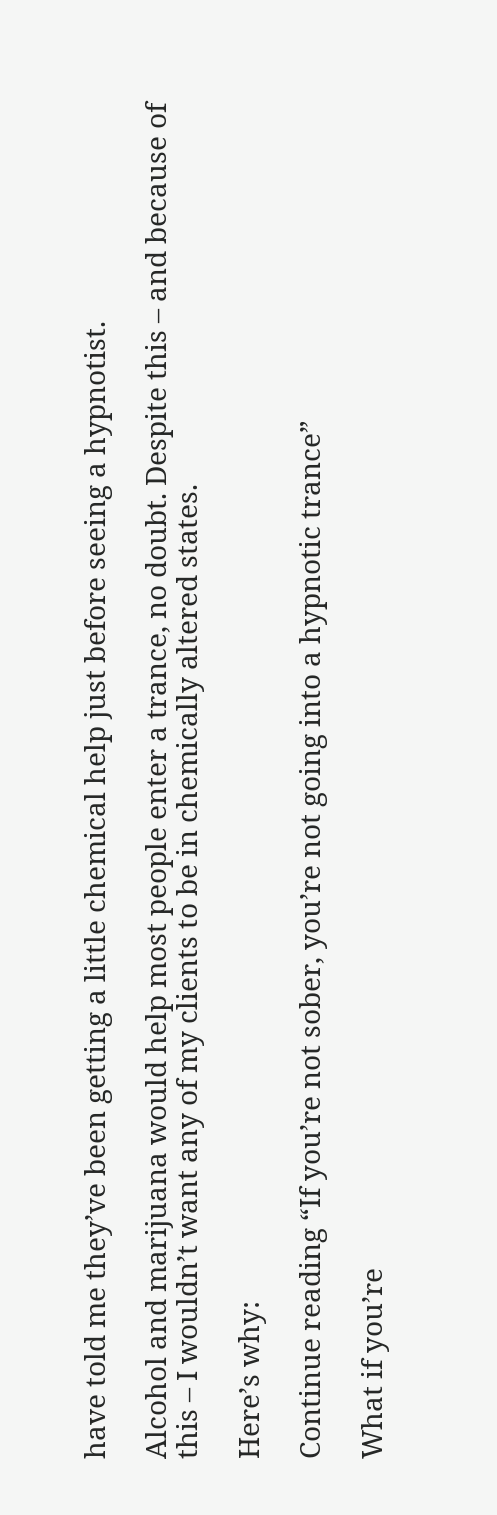have told me they’ve been getting a little chemical help just before seeing a hypnotist.

Alcohol and marijuana would help most people enter a trance, no doubt. Despite this – and because of this – I wouldn’t want any of my clients to be in chemically altered states.

Here’s why:

Continue reading “If you’re not sober, you’re not going into a hypnotic trance”

What if you’re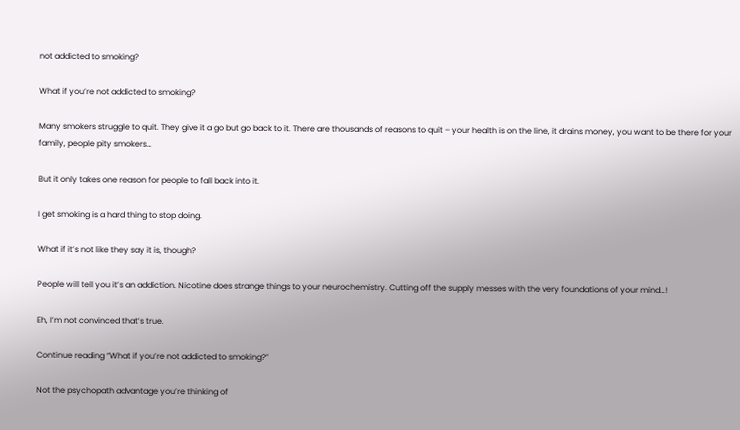not addicted to smoking?

What if you’re not addicted to smoking?

Many smokers struggle to quit. They give it a go but go back to it. There are thousands of reasons to quit – your health is on the line, it drains money, you want to be there for your family, people pity smokers…

But it only takes one reason for people to fall back into it.

I get smoking is a hard thing to stop doing.

What if it’s not like they say it is, though?

People will tell you it’s an addiction. Nicotine does strange things to your neurochemistry. Cutting off the supply messes with the very foundations of your mind…!

Eh, I’m not convinced that’s true.

Continue reading “What if you’re not addicted to smoking?”

Not the psychopath advantage you’re thinking of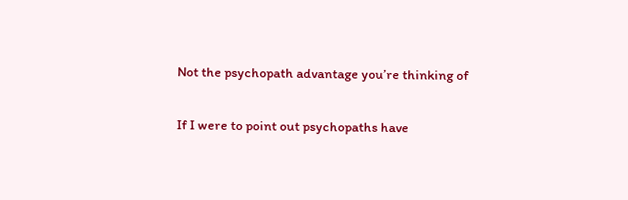Not the psychopath advantage you’re thinking of

If I were to point out psychopaths have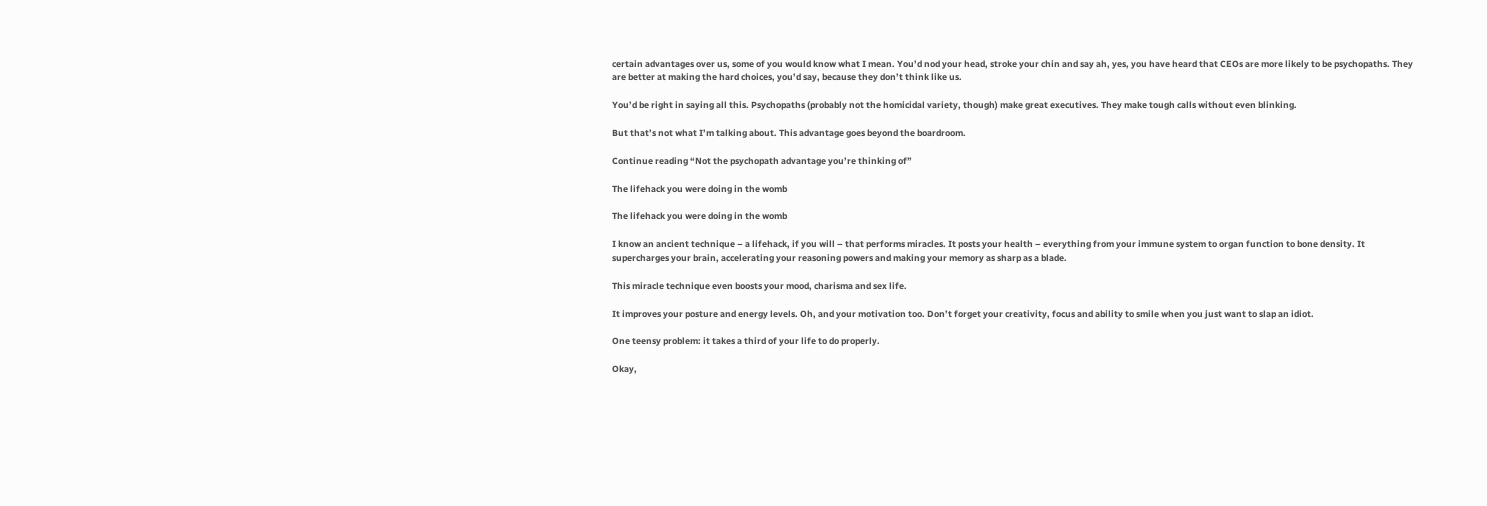certain advantages over us, some of you would know what I mean. You’d nod your head, stroke your chin and say ah, yes, you have heard that CEOs are more likely to be psychopaths. They are better at making the hard choices, you’d say, because they don’t think like us.

You’d be right in saying all this. Psychopaths (probably not the homicidal variety, though) make great executives. They make tough calls without even blinking.

But that’s not what I’m talking about. This advantage goes beyond the boardroom.

Continue reading “Not the psychopath advantage you’re thinking of”

The lifehack you were doing in the womb

The lifehack you were doing in the womb

I know an ancient technique – a lifehack, if you will – that performs miracles. It posts your health – everything from your immune system to organ function to bone density. It supercharges your brain, accelerating your reasoning powers and making your memory as sharp as a blade.

This miracle technique even boosts your mood, charisma and sex life.

It improves your posture and energy levels. Oh, and your motivation too. Don’t forget your creativity, focus and ability to smile when you just want to slap an idiot.

One teensy problem: it takes a third of your life to do properly.

Okay,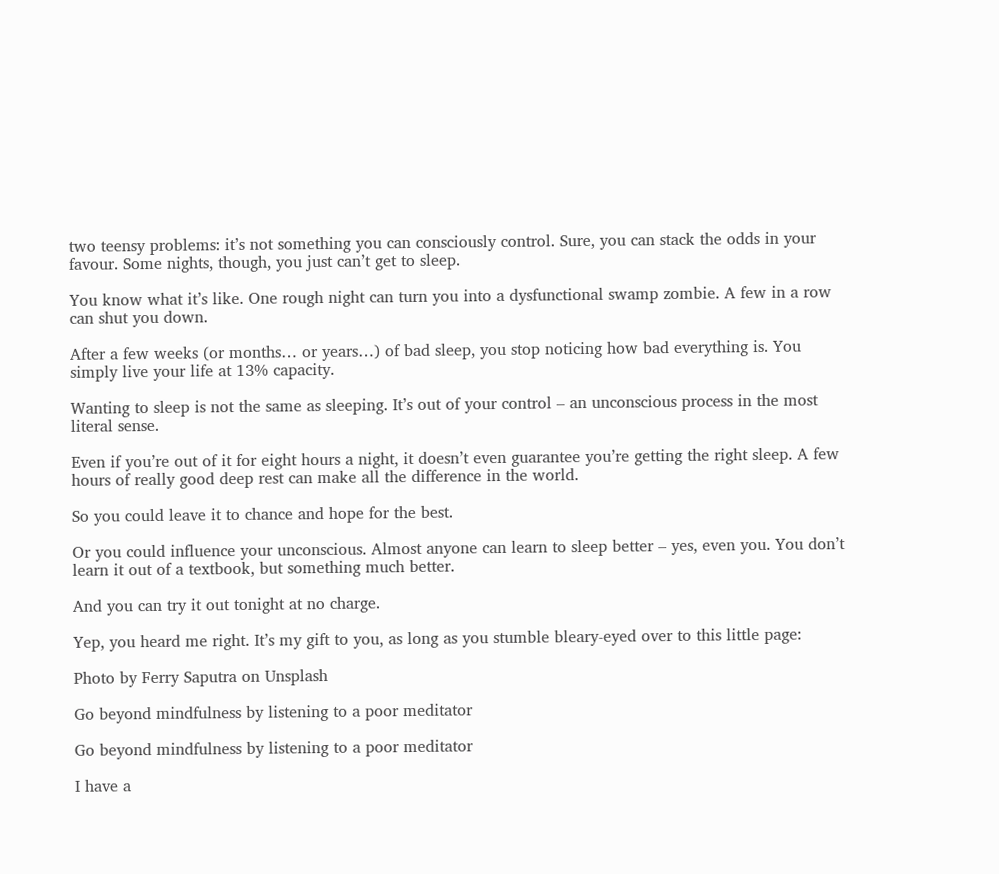two teensy problems: it’s not something you can consciously control. Sure, you can stack the odds in your favour. Some nights, though, you just can’t get to sleep.

You know what it’s like. One rough night can turn you into a dysfunctional swamp zombie. A few in a row can shut you down.

After a few weeks (or months… or years…) of bad sleep, you stop noticing how bad everything is. You simply live your life at 13% capacity.

Wanting to sleep is not the same as sleeping. It’s out of your control – an unconscious process in the most literal sense.

Even if you’re out of it for eight hours a night, it doesn’t even guarantee you’re getting the right sleep. A few hours of really good deep rest can make all the difference in the world.

So you could leave it to chance and hope for the best.

Or you could influence your unconscious. Almost anyone can learn to sleep better – yes, even you. You don’t learn it out of a textbook, but something much better.

And you can try it out tonight at no charge.

Yep, you heard me right. It’s my gift to you, as long as you stumble bleary-eyed over to this little page:

Photo by Ferry Saputra on Unsplash

Go beyond mindfulness by listening to a poor meditator

Go beyond mindfulness by listening to a poor meditator

I have a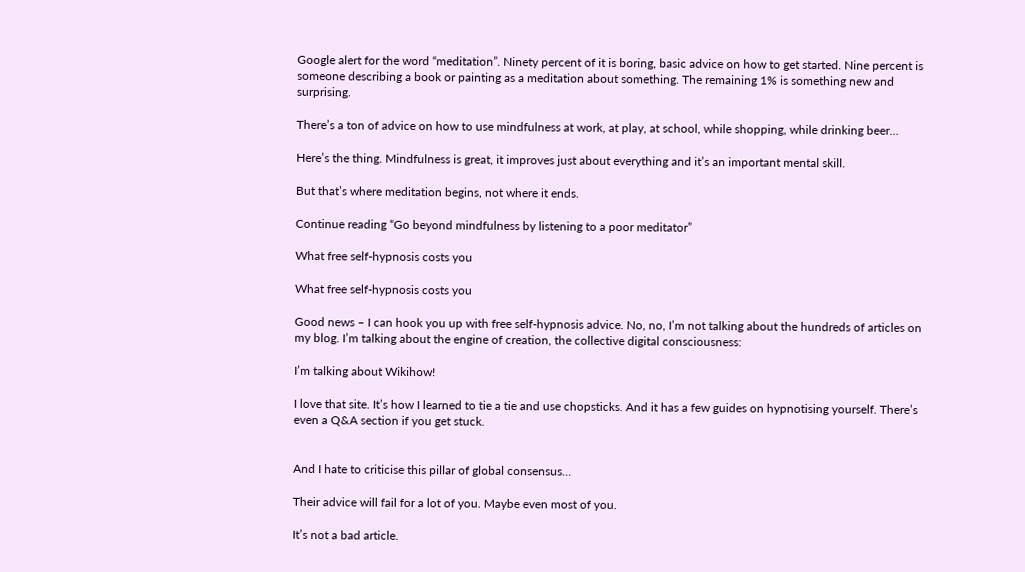Google alert for the word “meditation”. Ninety percent of it is boring, basic advice on how to get started. Nine percent is someone describing a book or painting as a meditation about something. The remaining 1% is something new and surprising.

There’s a ton of advice on how to use mindfulness at work, at play, at school, while shopping, while drinking beer…

Here’s the thing. Mindfulness is great, it improves just about everything and it’s an important mental skill.

But that’s where meditation begins, not where it ends.

Continue reading “Go beyond mindfulness by listening to a poor meditator”

What free self-hypnosis costs you

What free self-hypnosis costs you

Good news – I can hook you up with free self-hypnosis advice. No, no, I’m not talking about the hundreds of articles on my blog. I’m talking about the engine of creation, the collective digital consciousness:

I’m talking about Wikihow!

I love that site. It’s how I learned to tie a tie and use chopsticks. And it has a few guides on hypnotising yourself. There’s even a Q&A section if you get stuck.


And I hate to criticise this pillar of global consensus…

Their advice will fail for a lot of you. Maybe even most of you.

It’s not a bad article.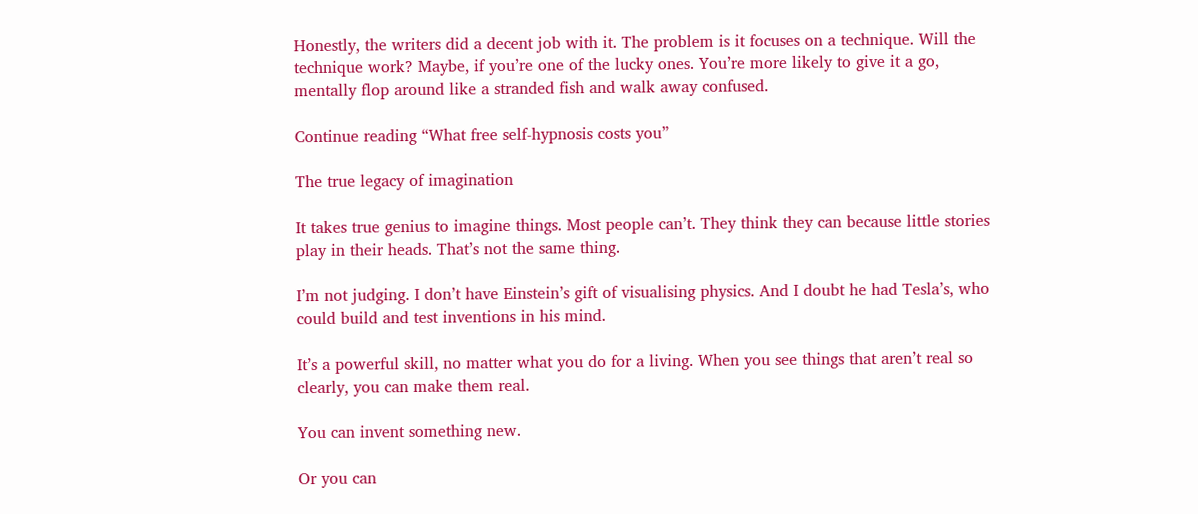Honestly, the writers did a decent job with it. The problem is it focuses on a technique. Will the technique work? Maybe, if you’re one of the lucky ones. You’re more likely to give it a go, mentally flop around like a stranded fish and walk away confused.

Continue reading “What free self-hypnosis costs you”

The true legacy of imagination

It takes true genius to imagine things. Most people can’t. They think they can because little stories play in their heads. That’s not the same thing.

I’m not judging. I don’t have Einstein’s gift of visualising physics. And I doubt he had Tesla’s, who could build and test inventions in his mind.

It’s a powerful skill, no matter what you do for a living. When you see things that aren’t real so clearly, you can make them real.

You can invent something new.

Or you can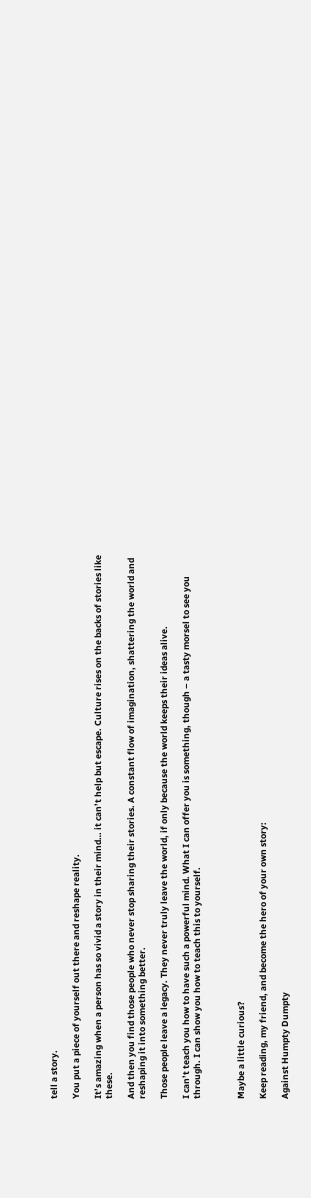tell a story.

You put a piece of yourself out there and reshape reality.

It’s amazing when a person has so vivid a story in their mind… it can’t help but escape. Culture rises on the backs of stories like these.

And then you find those people who never stop sharing their stories. A constant flow of imagination, shattering the world and reshaping it into something better.

Those people leave a legacy. They never truly leave the world, if only because the world keeps their ideas alive.

I can’t teach you how to have such a powerful mind. What I can offer you is something, though – a tasty morsel to see you through. I can show you how to teach this to yourself.



Maybe a little curious?

Keep reading, my friend, and become the hero of your own story:

Against Humpty Dumpty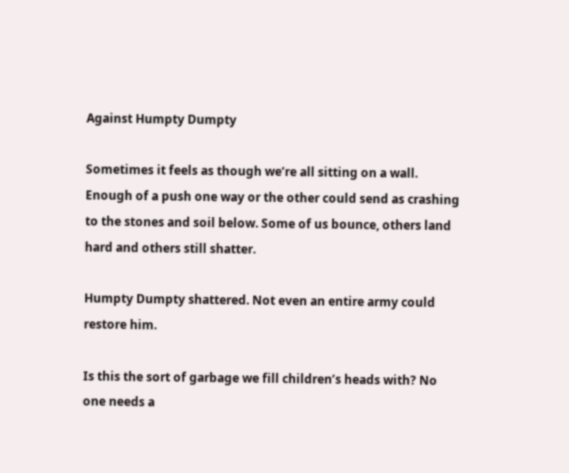Against Humpty Dumpty

Sometimes it feels as though we’re all sitting on a wall. Enough of a push one way or the other could send as crashing to the stones and soil below. Some of us bounce, others land hard and others still shatter.

Humpty Dumpty shattered. Not even an entire army could restore him.

Is this the sort of garbage we fill children’s heads with? No one needs a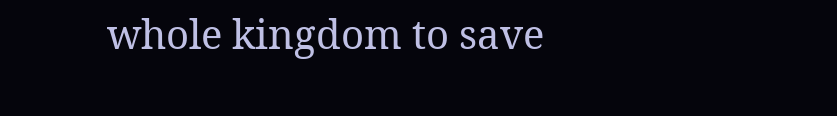whole kingdom to save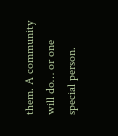them. A community will do… or one special person.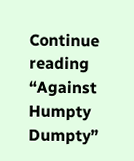Continue reading “Against Humpty Dumpty”